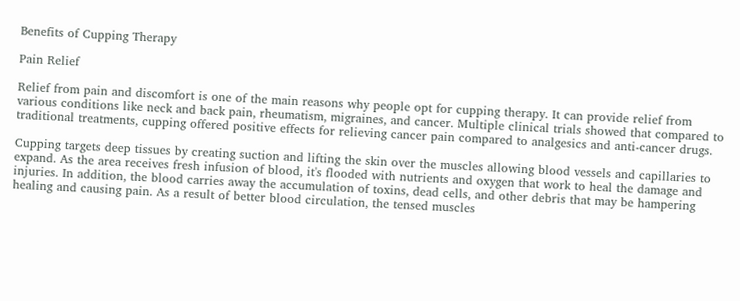Benefits of Cupping Therapy

Pain Relief

Relief from pain and discomfort is one of the main reasons why people opt for cupping therapy. It can provide relief from various conditions like neck and back pain, rheumatism, migraines, and cancer. Multiple clinical trials showed that compared to traditional treatments, cupping offered positive effects for relieving cancer pain compared to analgesics and anti-cancer drugs.

Cupping targets deep tissues by creating suction and lifting the skin over the muscles allowing blood vessels and capillaries to expand. As the area receives fresh infusion of blood, it's flooded with nutrients and oxygen that work to heal the damage and injuries. In addition, the blood carries away the accumulation of toxins, dead cells, and other debris that may be hampering healing and causing pain. As a result of better blood circulation, the tensed muscles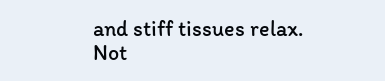and stiff tissues relax. Not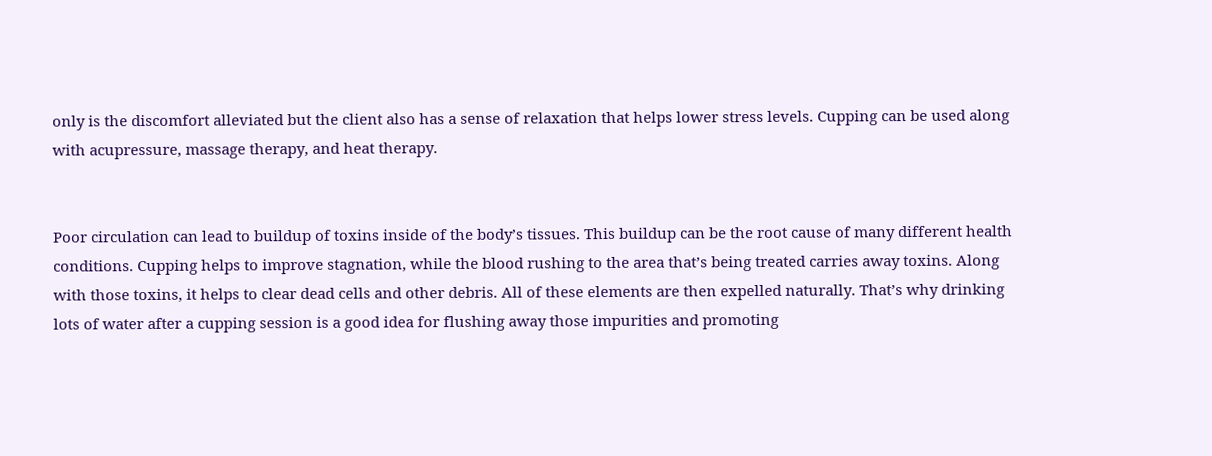only is the discomfort alleviated but the client also has a sense of relaxation that helps lower stress levels. Cupping can be used along with acupressure, massage therapy, and heat therapy.


Poor circulation can lead to buildup of toxins inside of the body’s tissues. This buildup can be the root cause of many different health conditions. Cupping helps to improve stagnation, while the blood rushing to the area that’s being treated carries away toxins. Along with those toxins, it helps to clear dead cells and other debris. All of these elements are then expelled naturally. That’s why drinking lots of water after a cupping session is a good idea for flushing away those impurities and promoting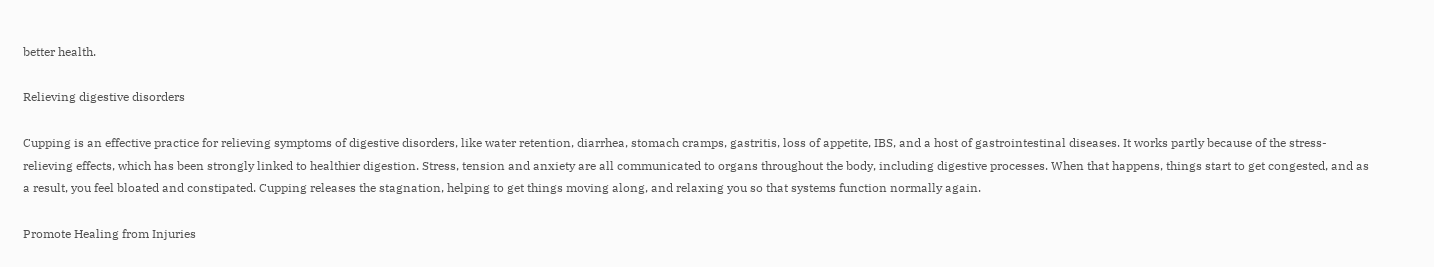better health.

Relieving digestive disorders

Cupping is an effective practice for relieving symptoms of digestive disorders, like water retention, diarrhea, stomach cramps, gastritis, loss of appetite, IBS, and a host of gastrointestinal diseases. It works partly because of the stress-relieving effects, which has been strongly linked to healthier digestion. Stress, tension and anxiety are all communicated to organs throughout the body, including digestive processes. When that happens, things start to get congested, and as a result, you feel bloated and constipated. Cupping releases the stagnation, helping to get things moving along, and relaxing you so that systems function normally again.

Promote Healing from Injuries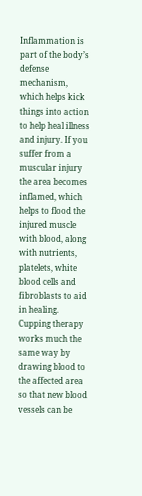Inflammation is part of the body’s defense mechanism, which helps kick things into action to help heal illness and injury. If you suffer from a muscular injury the area becomes inflamed, which helps to flood the injured muscle with blood, along with nutrients, platelets, white blood cells and fibroblasts to aid in healing. Cupping therapy works much the same way by drawing blood to the affected area so that new blood vessels can be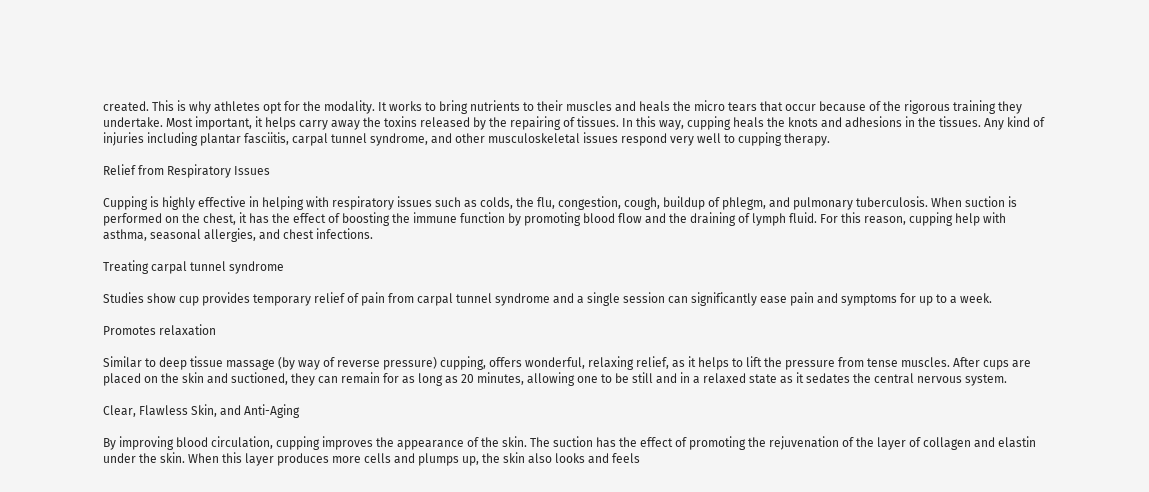created. This is why athletes opt for the modality. It works to bring nutrients to their muscles and heals the micro tears that occur because of the rigorous training they undertake. Most important, it helps carry away the toxins released by the repairing of tissues. In this way, cupping heals the knots and adhesions in the tissues. Any kind of injuries including plantar fasciitis, carpal tunnel syndrome, and other musculoskeletal issues respond very well to cupping therapy.

Relief from Respiratory Issues

Cupping is highly effective in helping with respiratory issues such as colds, the flu, congestion, cough, buildup of phlegm, and pulmonary tuberculosis. When suction is performed on the chest, it has the effect of boosting the immune function by promoting blood flow and the draining of lymph fluid. For this reason, cupping help with asthma, seasonal allergies, and chest infections.

Treating carpal tunnel syndrome

Studies show cup provides temporary relief of pain from carpal tunnel syndrome and a single session can significantly ease pain and symptoms for up to a week.

Promotes relaxation

Similar to deep tissue massage (by way of reverse pressure) cupping, offers wonderful, relaxing relief, as it helps to lift the pressure from tense muscles. After cups are placed on the skin and suctioned, they can remain for as long as 20 minutes, allowing one to be still and in a relaxed state as it sedates the central nervous system.

Clear, Flawless Skin, and Anti-Aging

By improving blood circulation, cupping improves the appearance of the skin. The suction has the effect of promoting the rejuvenation of the layer of collagen and elastin under the skin. When this layer produces more cells and plumps up, the skin also looks and feels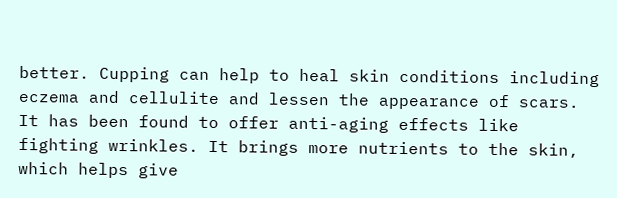better. Cupping can help to heal skin conditions including eczema and cellulite and lessen the appearance of scars. It has been found to offer anti-aging effects like fighting wrinkles. It brings more nutrients to the skin, which helps give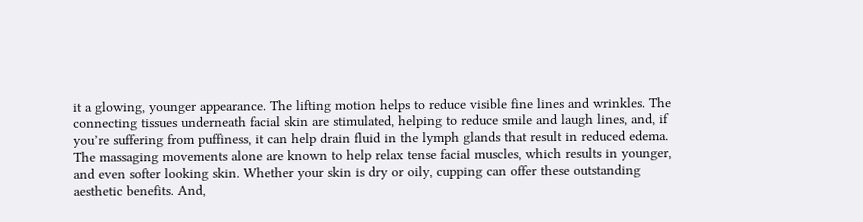it a glowing, younger appearance. The lifting motion helps to reduce visible fine lines and wrinkles. The connecting tissues underneath facial skin are stimulated, helping to reduce smile and laugh lines, and, if you’re suffering from puffiness, it can help drain fluid in the lymph glands that result in reduced edema. The massaging movements alone are known to help relax tense facial muscles, which results in younger, and even softer looking skin. Whether your skin is dry or oily, cupping can offer these outstanding aesthetic benefits. And,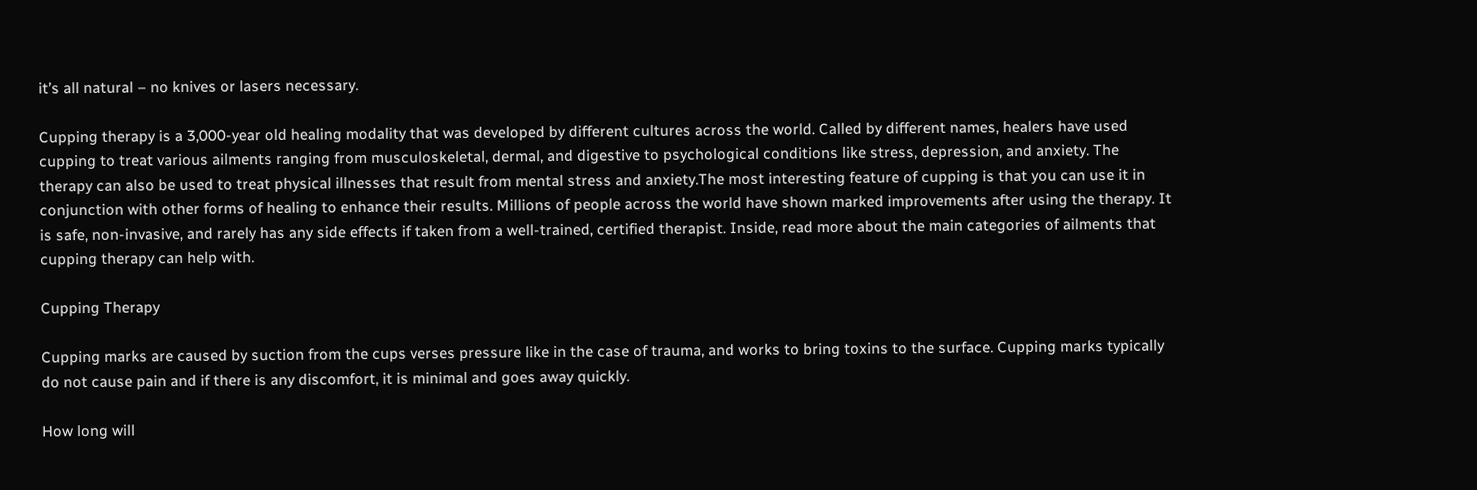it’s all natural – no knives or lasers necessary.

Cupping therapy is a 3,000-year old healing modality that was developed by different cultures across the world. Called by different names, healers have used cupping to treat various ailments ranging from musculoskeletal, dermal, and digestive to psychological conditions like stress, depression, and anxiety. The therapy can also be used to treat physical illnesses that result from mental stress and anxiety.The most interesting feature of cupping is that you can use it in conjunction with other forms of healing to enhance their results. Millions of people across the world have shown marked improvements after using the therapy. It is safe, non-invasive, and rarely has any side effects if taken from a well-trained, certified therapist. Inside, read more about the main categories of ailments that cupping therapy can help with.

Cupping Therapy

Cupping marks are caused by suction from the cups verses pressure like in the case of trauma, and works to bring toxins to the surface. Cupping marks typically do not cause pain and if there is any discomfort, it is minimal and goes away quickly.

How long will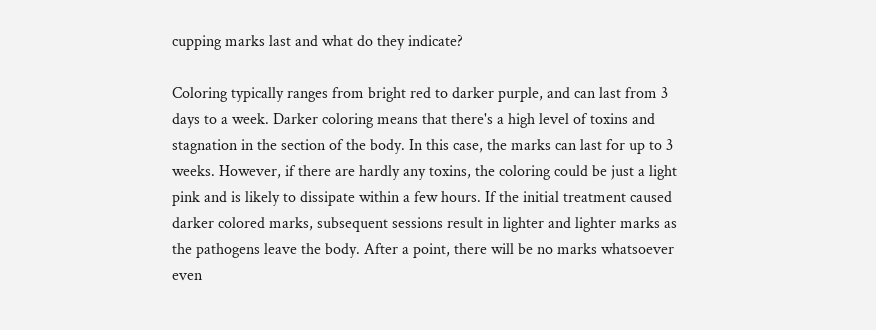cupping marks last and what do they indicate?

Coloring typically ranges from bright red to darker purple, and can last from 3 days to a week. Darker coloring means that there's a high level of toxins and stagnation in the section of the body. In this case, the marks can last for up to 3 weeks. However, if there are hardly any toxins, the coloring could be just a light pink and is likely to dissipate within a few hours. If the initial treatment caused darker colored marks, subsequent sessions result in lighter and lighter marks as the pathogens leave the body. After a point, there will be no marks whatsoever even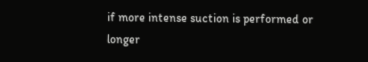if more intense suction is performed or longer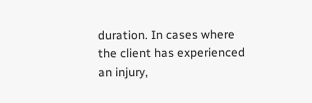duration. In cases where the client has experienced an injury,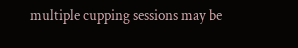multiple cupping sessions may be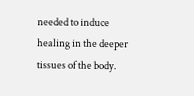needed to induce healing in the deeper tissues of the body.